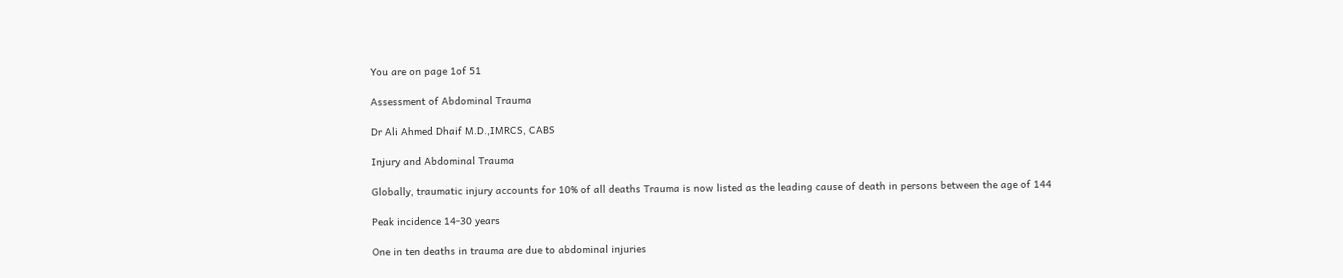You are on page 1of 51

Assessment of Abdominal Trauma

Dr Ali Ahmed Dhaif M.D.,IMRCS, CABS

Injury and Abdominal Trauma

Globally, traumatic injury accounts for 10% of all deaths Trauma is now listed as the leading cause of death in persons between the age of 144

Peak incidence 14-30 years

One in ten deaths in trauma are due to abdominal injuries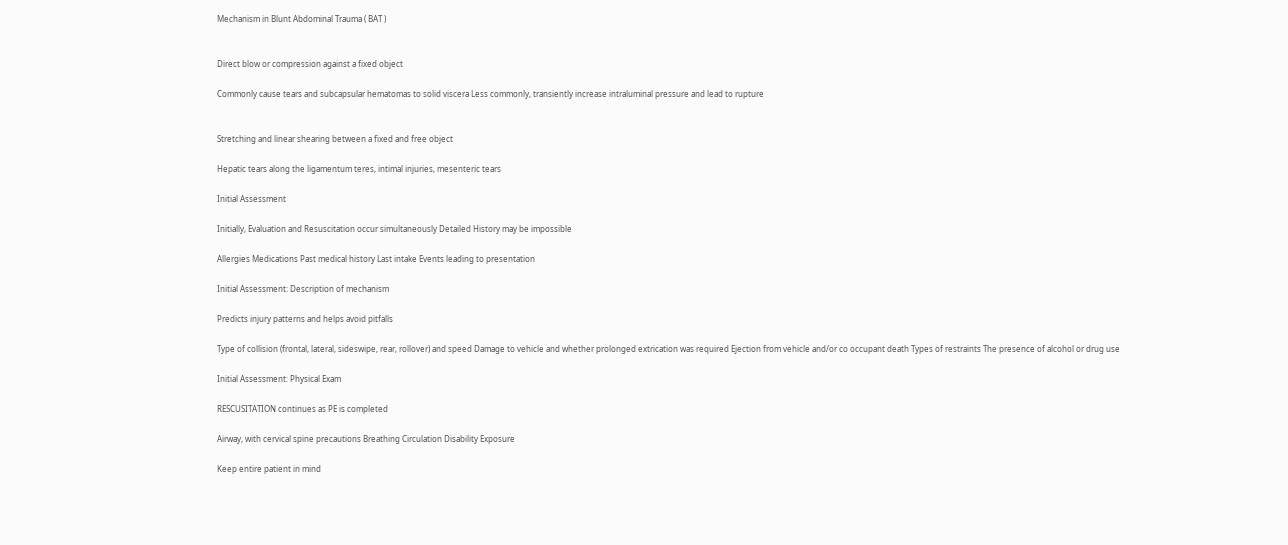Mechanism in Blunt Abdominal Trauma ( BAT )


Direct blow or compression against a fixed object

Commonly cause tears and subcapsular hematomas to solid viscera Less commonly, transiently increase intraluminal pressure and lead to rupture


Stretching and linear shearing between a fixed and free object

Hepatic tears along the ligamentum teres, intimal injuries, mesenteric tears

Initial Assessment

Initially, Evaluation and Resuscitation occur simultaneously Detailed History may be impossible

Allergies Medications Past medical history Last intake Events leading to presentation

Initial Assessment: Description of mechanism

Predicts injury patterns and helps avoid pitfalls

Type of collision (frontal, lateral, sideswipe, rear, rollover) and speed Damage to vehicle and whether prolonged extrication was required Ejection from vehicle and/or co occupant death Types of restraints The presence of alcohol or drug use

Initial Assessment: Physical Exam

RESCUSITATION continues as PE is completed

Airway, with cervical spine precautions Breathing Circulation Disability Exposure

Keep entire patient in mind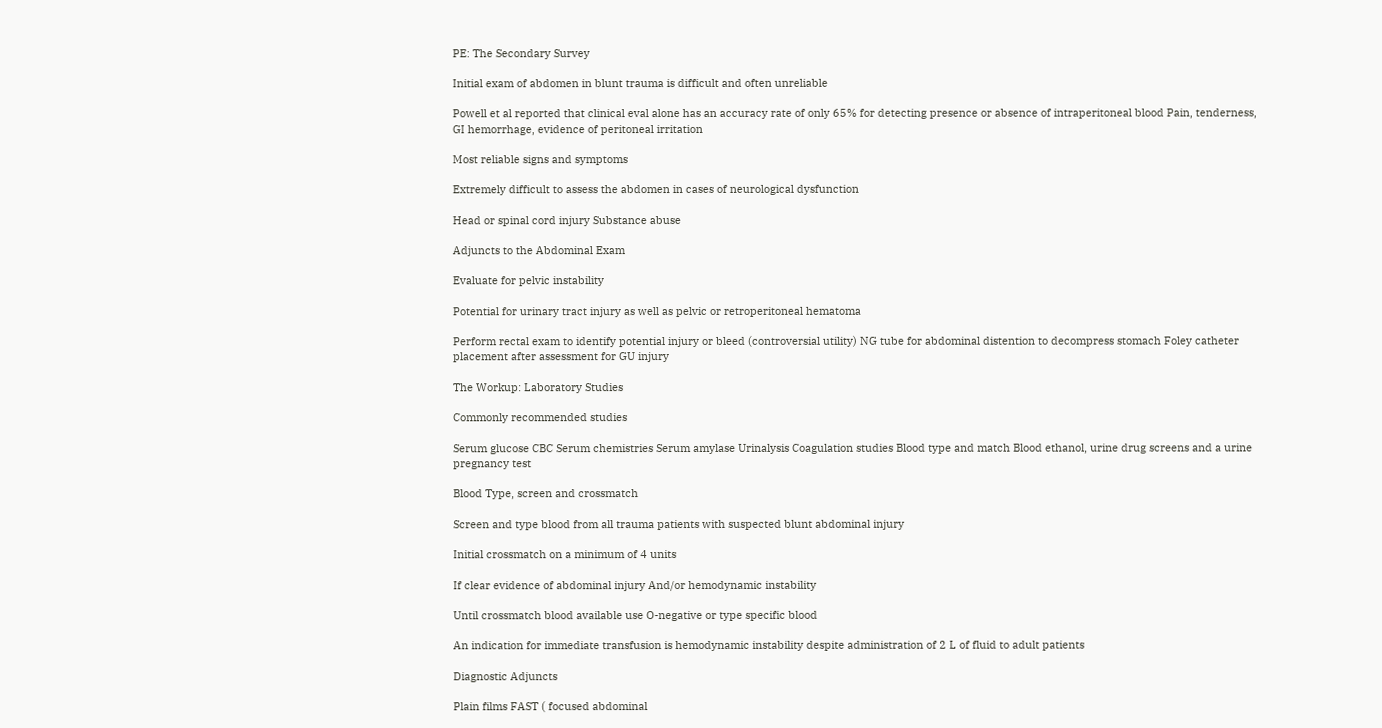PE: The Secondary Survey

Initial exam of abdomen in blunt trauma is difficult and often unreliable

Powell et al reported that clinical eval alone has an accuracy rate of only 65% for detecting presence or absence of intraperitoneal blood Pain, tenderness, GI hemorrhage, evidence of peritoneal irritation

Most reliable signs and symptoms

Extremely difficult to assess the abdomen in cases of neurological dysfunction

Head or spinal cord injury Substance abuse

Adjuncts to the Abdominal Exam

Evaluate for pelvic instability

Potential for urinary tract injury as well as pelvic or retroperitoneal hematoma

Perform rectal exam to identify potential injury or bleed (controversial utility) NG tube for abdominal distention to decompress stomach Foley catheter placement after assessment for GU injury

The Workup: Laboratory Studies

Commonly recommended studies

Serum glucose CBC Serum chemistries Serum amylase Urinalysis Coagulation studies Blood type and match Blood ethanol, urine drug screens and a urine pregnancy test

Blood Type, screen and crossmatch

Screen and type blood from all trauma patients with suspected blunt abdominal injury

Initial crossmatch on a minimum of 4 units

If clear evidence of abdominal injury And/or hemodynamic instability

Until crossmatch blood available use O-negative or type specific blood

An indication for immediate transfusion is hemodynamic instability despite administration of 2 L of fluid to adult patients

Diagnostic Adjuncts

Plain films FAST ( focused abdominal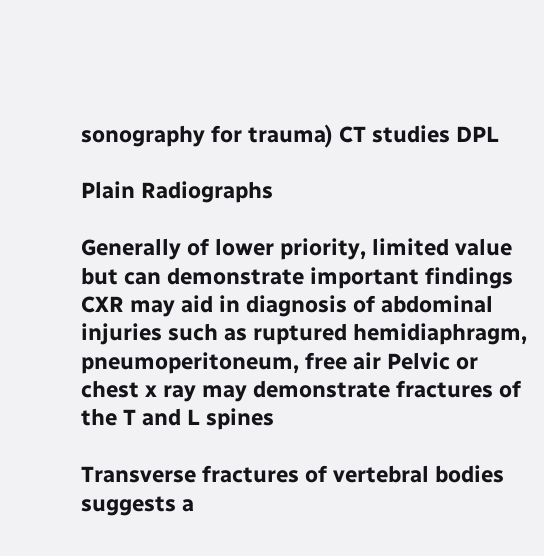sonography for trauma) CT studies DPL

Plain Radiographs

Generally of lower priority, limited value but can demonstrate important findings
CXR may aid in diagnosis of abdominal injuries such as ruptured hemidiaphragm, pneumoperitoneum, free air Pelvic or chest x ray may demonstrate fractures of the T and L spines

Transverse fractures of vertebral bodies suggests a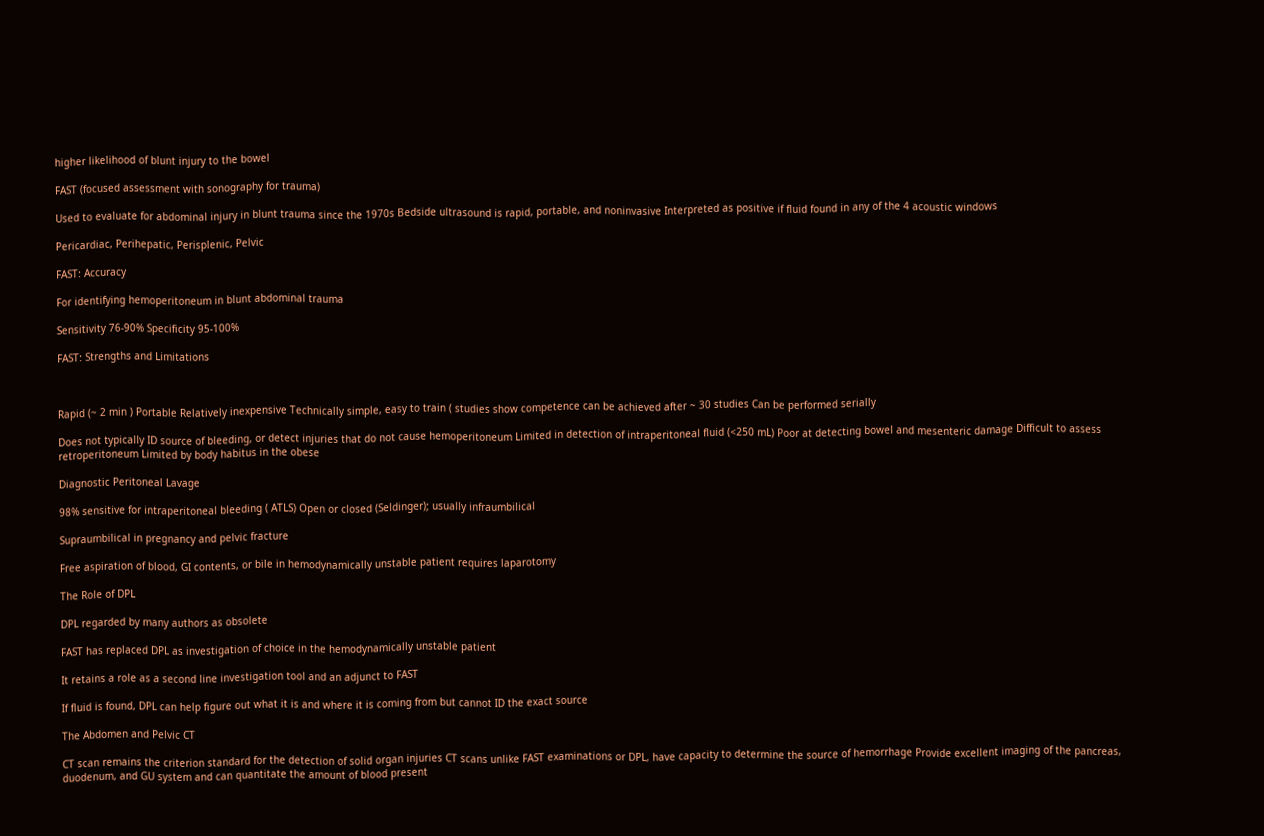higher likelihood of blunt injury to the bowel

FAST (focused assessment with sonography for trauma)

Used to evaluate for abdominal injury in blunt trauma since the 1970s Bedside ultrasound is rapid, portable, and noninvasive Interpreted as positive if fluid found in any of the 4 acoustic windows

Pericardiac, Perihepatic, Perisplenic, Pelvic

FAST: Accuracy

For identifying hemoperitoneum in blunt abdominal trauma

Sensitivity 76-90% Specificity 95-100%

FAST: Strengths and Limitations



Rapid (~ 2 min ) Portable Relatively inexpensive Technically simple, easy to train ( studies show competence can be achieved after ~ 30 studies Can be performed serially

Does not typically ID source of bleeding, or detect injuries that do not cause hemoperitoneum Limited in detection of intraperitoneal fluid (<250 mL) Poor at detecting bowel and mesenteric damage Difficult to assess retroperitoneum Limited by body habitus in the obese

Diagnostic Peritoneal Lavage

98% sensitive for intraperitoneal bleeding ( ATLS) Open or closed (Seldinger); usually infraumbilical

Supraumbilical in pregnancy and pelvic fracture

Free aspiration of blood, GI contents, or bile in hemodynamically unstable patient requires laparotomy

The Role of DPL

DPL regarded by many authors as obsolete

FAST has replaced DPL as investigation of choice in the hemodynamically unstable patient

It retains a role as a second line investigation tool and an adjunct to FAST

If fluid is found, DPL can help figure out what it is and where it is coming from but cannot ID the exact source

The Abdomen and Pelvic CT

CT scan remains the criterion standard for the detection of solid organ injuries CT scans unlike FAST examinations or DPL, have capacity to determine the source of hemorrhage Provide excellent imaging of the pancreas, duodenum, and GU system and can quantitate the amount of blood present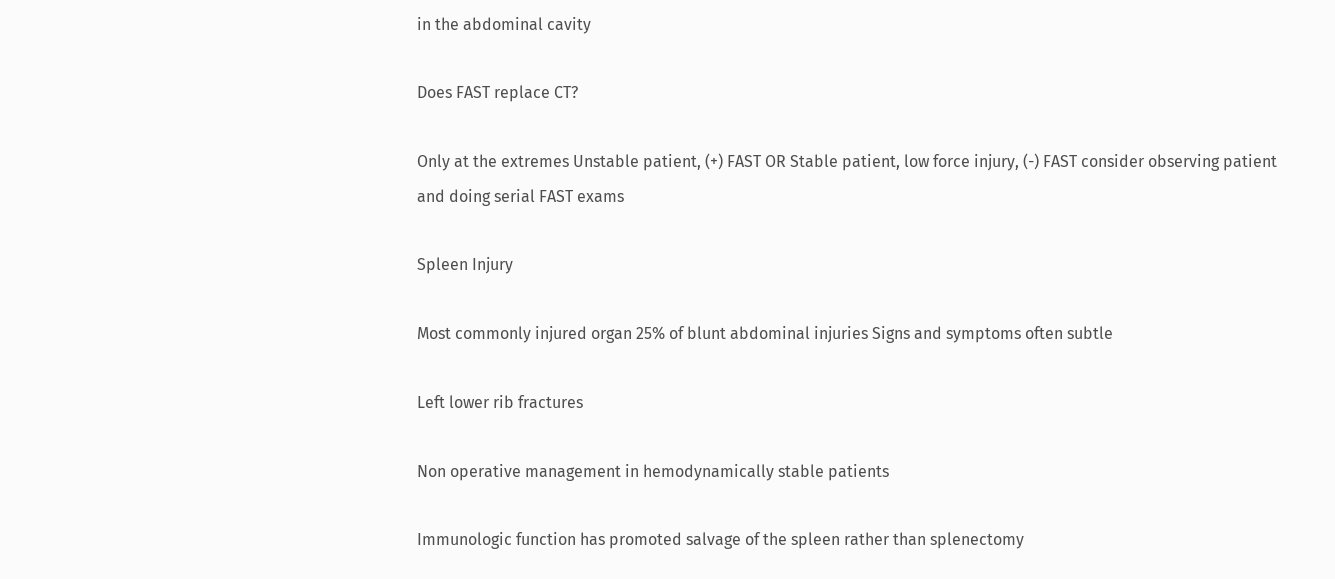in the abdominal cavity

Does FAST replace CT?

Only at the extremes Unstable patient, (+) FAST OR Stable patient, low force injury, (-) FAST consider observing patient and doing serial FAST exams

Spleen Injury

Most commonly injured organ 25% of blunt abdominal injuries Signs and symptoms often subtle

Left lower rib fractures

Non operative management in hemodynamically stable patients

Immunologic function has promoted salvage of the spleen rather than splenectomy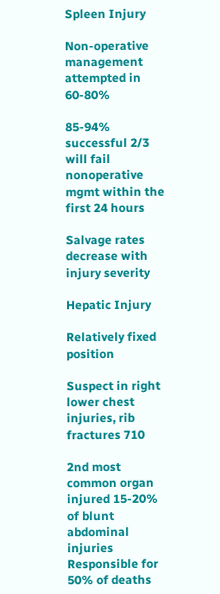Spleen Injury

Non-operative management attempted in 60-80%

85-94% successful 2/3 will fail nonoperative mgmt within the first 24 hours

Salvage rates decrease with injury severity

Hepatic Injury

Relatively fixed position

Suspect in right lower chest injuries, rib fractures 710

2nd most common organ injured 15-20% of blunt abdominal injuries Responsible for 50% of deaths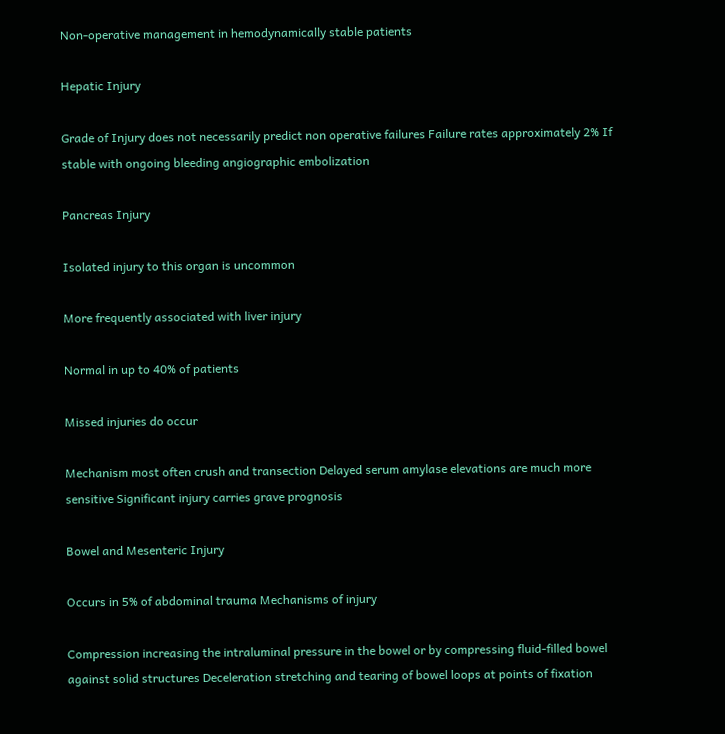Non-operative management in hemodynamically stable patients

Hepatic Injury

Grade of Injury does not necessarily predict non operative failures Failure rates approximately 2% If stable with ongoing bleeding angiographic embolization

Pancreas Injury

Isolated injury to this organ is uncommon

More frequently associated with liver injury

Normal in up to 40% of patients

Missed injuries do occur

Mechanism most often crush and transection Delayed serum amylase elevations are much more sensitive Significant injury carries grave prognosis

Bowel and Mesenteric Injury

Occurs in 5% of abdominal trauma Mechanisms of injury

Compression increasing the intraluminal pressure in the bowel or by compressing fluid-filled bowel against solid structures Deceleration stretching and tearing of bowel loops at points of fixation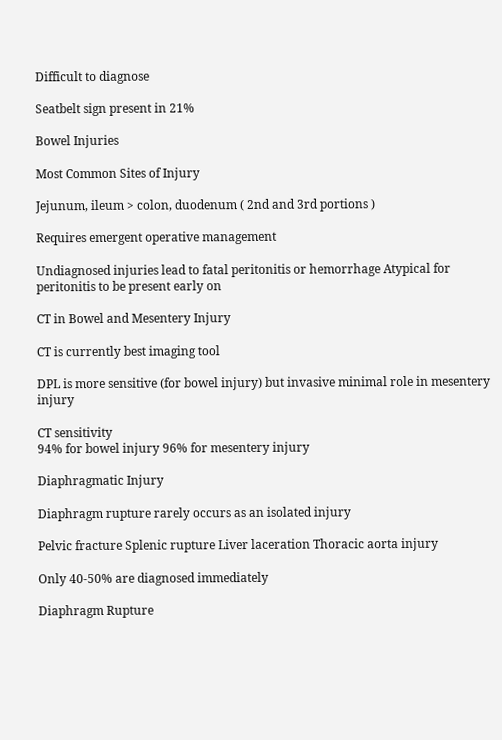Difficult to diagnose

Seatbelt sign present in 21%

Bowel Injuries

Most Common Sites of Injury

Jejunum, ileum > colon, duodenum ( 2nd and 3rd portions )

Requires emergent operative management

Undiagnosed injuries lead to fatal peritonitis or hemorrhage Atypical for peritonitis to be present early on

CT in Bowel and Mesentery Injury

CT is currently best imaging tool

DPL is more sensitive (for bowel injury) but invasive minimal role in mesentery injury

CT sensitivity
94% for bowel injury 96% for mesentery injury

Diaphragmatic Injury

Diaphragm rupture rarely occurs as an isolated injury

Pelvic fracture Splenic rupture Liver laceration Thoracic aorta injury

Only 40-50% are diagnosed immediately

Diaphragm Rupture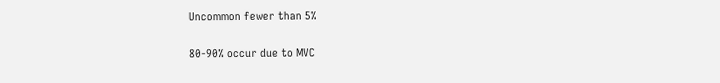Uncommon fewer than 5%

80-90% occur due to MVC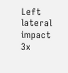Left lateral impact 3x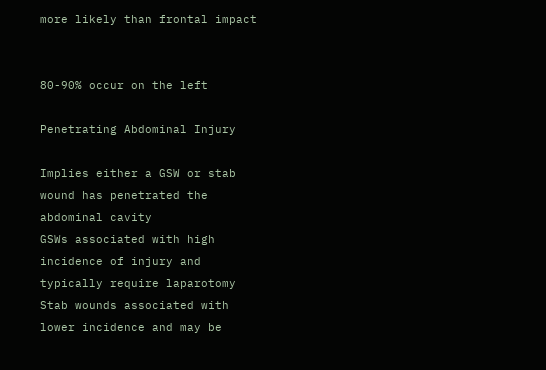more likely than frontal impact


80-90% occur on the left

Penetrating Abdominal Injury

Implies either a GSW or stab wound has penetrated the abdominal cavity
GSWs associated with high incidence of injury and typically require laparotomy Stab wounds associated with lower incidence and may be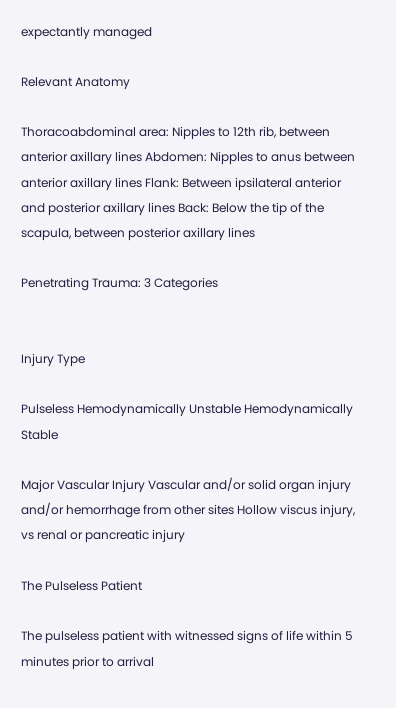expectantly managed

Relevant Anatomy

Thoracoabdominal area: Nipples to 12th rib, between anterior axillary lines Abdomen: Nipples to anus between anterior axillary lines Flank: Between ipsilateral anterior and posterior axillary lines Back: Below the tip of the scapula, between posterior axillary lines

Penetrating Trauma: 3 Categories


Injury Type

Pulseless Hemodynamically Unstable Hemodynamically Stable

Major Vascular Injury Vascular and/or solid organ injury and/or hemorrhage from other sites Hollow viscus injury, vs renal or pancreatic injury

The Pulseless Patient

The pulseless patient with witnessed signs of life within 5 minutes prior to arrival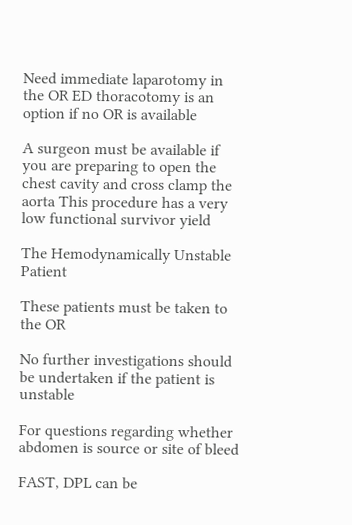Need immediate laparotomy in the OR ED thoracotomy is an option if no OR is available

A surgeon must be available if you are preparing to open the chest cavity and cross clamp the aorta This procedure has a very low functional survivor yield

The Hemodynamically Unstable Patient

These patients must be taken to the OR

No further investigations should be undertaken if the patient is unstable

For questions regarding whether abdomen is source or site of bleed

FAST, DPL can be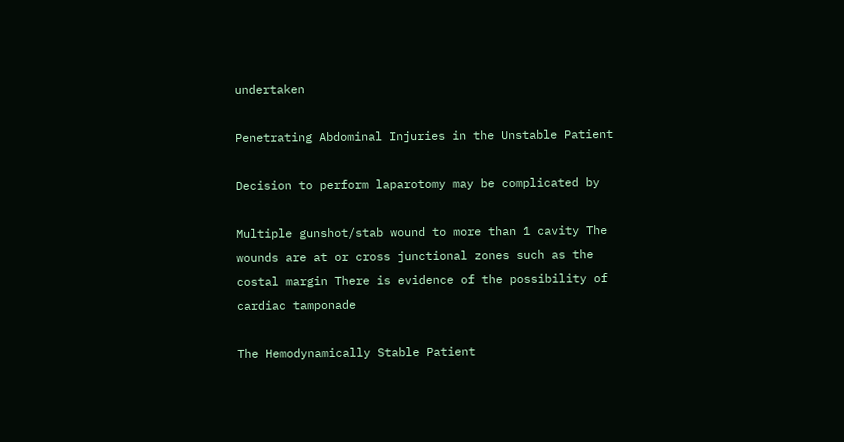undertaken

Penetrating Abdominal Injuries in the Unstable Patient

Decision to perform laparotomy may be complicated by

Multiple gunshot/stab wound to more than 1 cavity The wounds are at or cross junctional zones such as the costal margin There is evidence of the possibility of cardiac tamponade

The Hemodynamically Stable Patient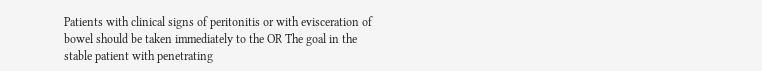Patients with clinical signs of peritonitis or with evisceration of bowel should be taken immediately to the OR The goal in the stable patient with penetrating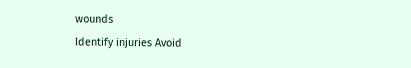wounds
Identify injuries Avoid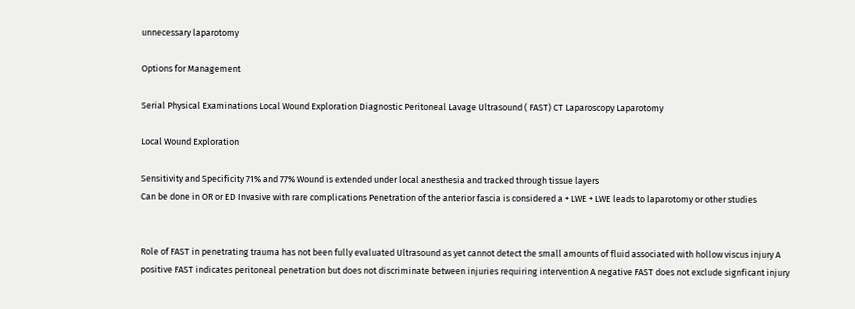unnecessary laparotomy

Options for Management

Serial Physical Examinations Local Wound Exploration Diagnostic Peritoneal Lavage Ultrasound ( FAST) CT Laparoscopy Laparotomy

Local Wound Exploration

Sensitivity and Specificity 71% and 77% Wound is extended under local anesthesia and tracked through tissue layers
Can be done in OR or ED Invasive with rare complications Penetration of the anterior fascia is considered a + LWE + LWE leads to laparotomy or other studies


Role of FAST in penetrating trauma has not been fully evaluated Ultrasound as yet cannot detect the small amounts of fluid associated with hollow viscus injury A positive FAST indicates peritoneal penetration but does not discriminate between injuries requiring intervention A negative FAST does not exclude signficant injury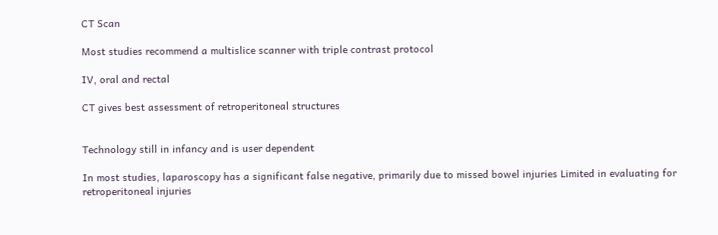CT Scan

Most studies recommend a multislice scanner with triple contrast protocol

IV, oral and rectal

CT gives best assessment of retroperitoneal structures


Technology still in infancy and is user dependent

In most studies, laparoscopy has a significant false negative, primarily due to missed bowel injuries Limited in evaluating for retroperitoneal injuries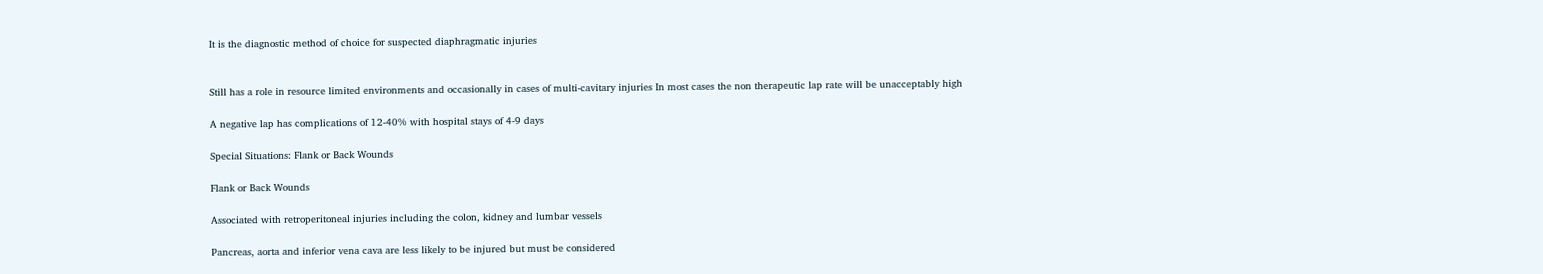It is the diagnostic method of choice for suspected diaphragmatic injuries


Still has a role in resource limited environments and occasionally in cases of multi-cavitary injuries In most cases the non therapeutic lap rate will be unacceptably high

A negative lap has complications of 12-40% with hospital stays of 4-9 days

Special Situations: Flank or Back Wounds

Flank or Back Wounds

Associated with retroperitoneal injuries including the colon, kidney and lumbar vessels

Pancreas, aorta and inferior vena cava are less likely to be injured but must be considered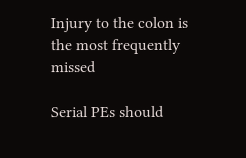Injury to the colon is the most frequently missed

Serial PEs should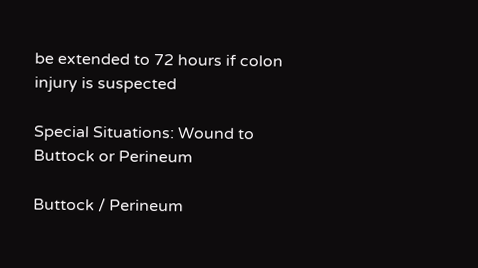be extended to 72 hours if colon injury is suspected

Special Situations: Wound to Buttock or Perineum

Buttock / Perineum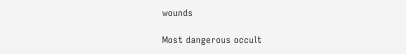wounds

Most dangerous occult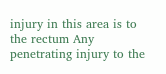injury in this area is to the rectum Any penetrating injury to the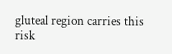gluteal region carries this risk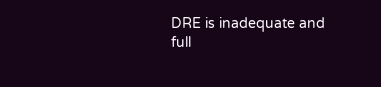DRE is inadequate and full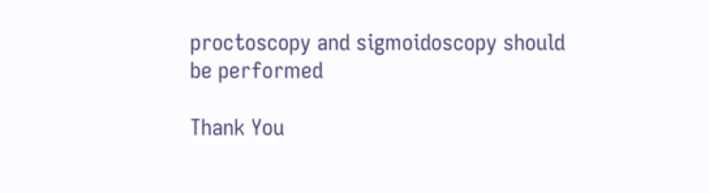proctoscopy and sigmoidoscopy should be performed

Thank You